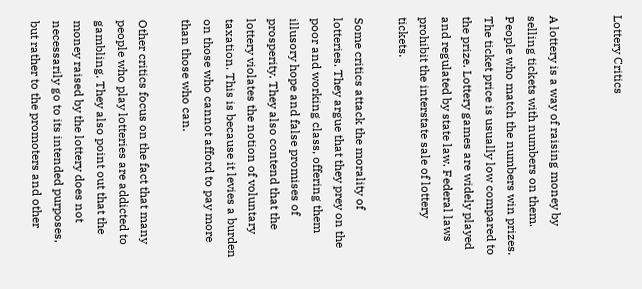Lottery Critics


A lottery is a way of raising money by selling tickets with numbers on them. People who match the numbers win prizes. The ticket price is usually low compared to the prize. Lottery games are widely played and regulated by state law. Federal laws prohibit the interstate sale of lottery tickets.

Some critics attack the morality of lotteries. They argue that they prey on the poor and working class, offering them illusory hope and false promises of prosperity. They also contend that the lottery violates the notion of voluntary taxation. This is because it levies a burden on those who cannot afford to pay more than those who can.

Other critics focus on the fact that many people who play lotteries are addicted to gambling. They also point out that the money raised by the lottery does not necessarily go to its intended purposes, but rather to the promoters and other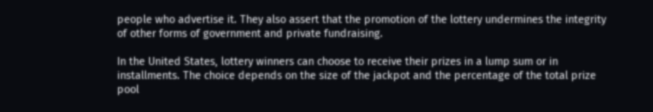people who advertise it. They also assert that the promotion of the lottery undermines the integrity of other forms of government and private fundraising.

In the United States, lottery winners can choose to receive their prizes in a lump sum or in installments. The choice depends on the size of the jackpot and the percentage of the total prize pool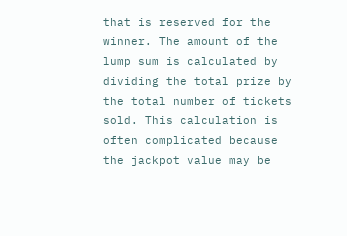that is reserved for the winner. The amount of the lump sum is calculated by dividing the total prize by the total number of tickets sold. This calculation is often complicated because the jackpot value may be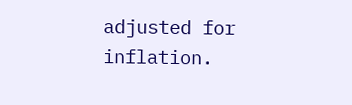adjusted for inflation.